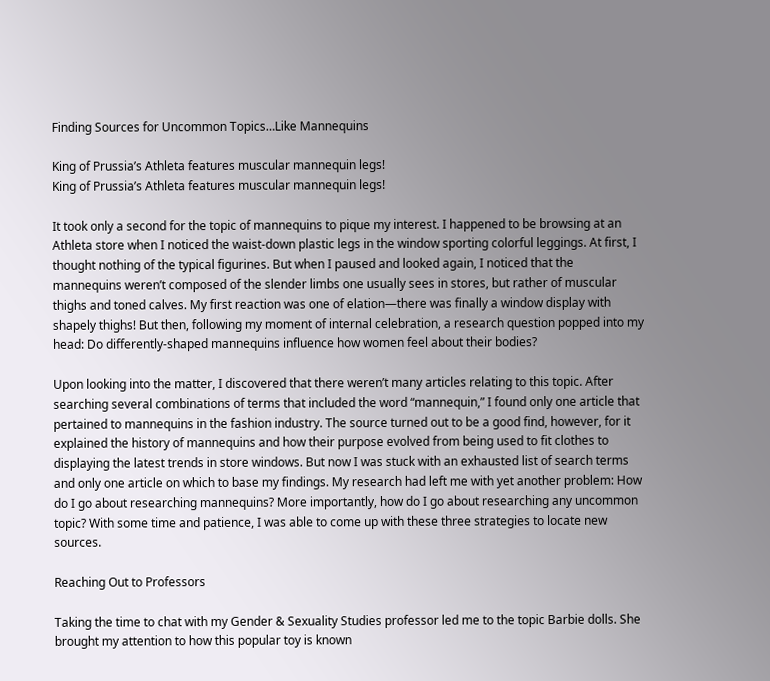Finding Sources for Uncommon Topics…Like Mannequins

King of Prussia’s Athleta features muscular mannequin legs!
King of Prussia’s Athleta features muscular mannequin legs!

It took only a second for the topic of mannequins to pique my interest. I happened to be browsing at an Athleta store when I noticed the waist-down plastic legs in the window sporting colorful leggings. At first, I thought nothing of the typical figurines. But when I paused and looked again, I noticed that the mannequins weren’t composed of the slender limbs one usually sees in stores, but rather of muscular thighs and toned calves. My first reaction was one of elation—there was finally a window display with shapely thighs! But then, following my moment of internal celebration, a research question popped into my head: Do differently-shaped mannequins influence how women feel about their bodies?

Upon looking into the matter, I discovered that there weren’t many articles relating to this topic. After searching several combinations of terms that included the word “mannequin,” I found only one article that pertained to mannequins in the fashion industry. The source turned out to be a good find, however, for it explained the history of mannequins and how their purpose evolved from being used to fit clothes to displaying the latest trends in store windows. But now I was stuck with an exhausted list of search terms and only one article on which to base my findings. My research had left me with yet another problem: How do I go about researching mannequins? More importantly, how do I go about researching any uncommon topic? With some time and patience, I was able to come up with these three strategies to locate new sources.

Reaching Out to Professors

Taking the time to chat with my Gender & Sexuality Studies professor led me to the topic Barbie dolls. She brought my attention to how this popular toy is known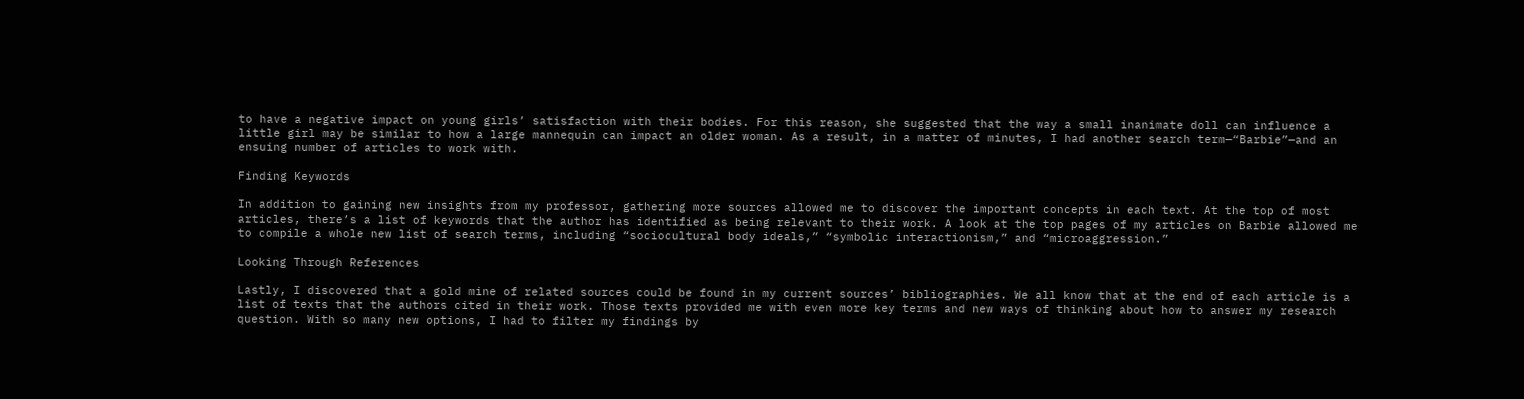to have a negative impact on young girls’ satisfaction with their bodies. For this reason, she suggested that the way a small inanimate doll can influence a little girl may be similar to how a large mannequin can impact an older woman. As a result, in a matter of minutes, I had another search term—“Barbie”—and an ensuing number of articles to work with.

Finding Keywords

In addition to gaining new insights from my professor, gathering more sources allowed me to discover the important concepts in each text. At the top of most articles, there’s a list of keywords that the author has identified as being relevant to their work. A look at the top pages of my articles on Barbie allowed me to compile a whole new list of search terms, including “sociocultural body ideals,” “symbolic interactionism,” and “microaggression.”

Looking Through References

Lastly, I discovered that a gold mine of related sources could be found in my current sources’ bibliographies. We all know that at the end of each article is a list of texts that the authors cited in their work. Those texts provided me with even more key terms and new ways of thinking about how to answer my research question. With so many new options, I had to filter my findings by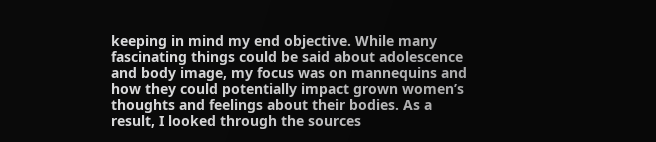keeping in mind my end objective. While many fascinating things could be said about adolescence and body image, my focus was on mannequins and how they could potentially impact grown women’s thoughts and feelings about their bodies. As a result, I looked through the sources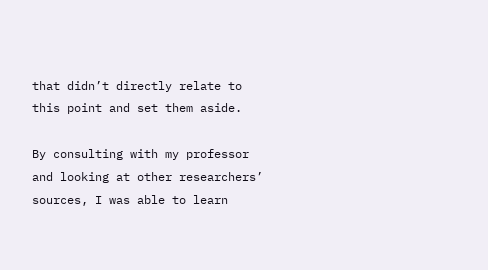that didn’t directly relate to this point and set them aside.

By consulting with my professor and looking at other researchers’ sources, I was able to learn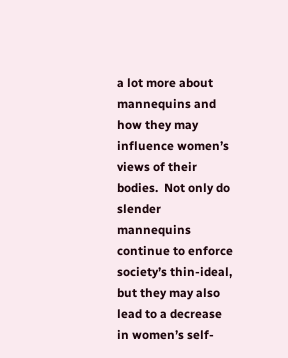a lot more about mannequins and how they may influence women’s views of their bodies.  Not only do slender mannequins continue to enforce society’s thin-ideal, but they may also lead to a decrease in women’s self-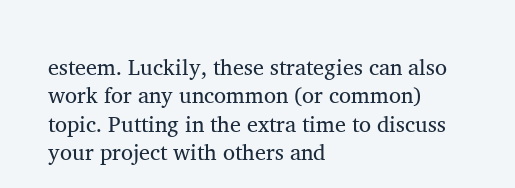esteem. Luckily, these strategies can also work for any uncommon (or common) topic. Putting in the extra time to discuss your project with others and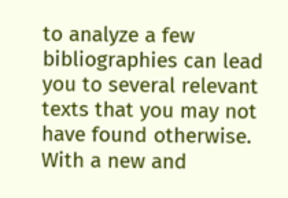to analyze a few bibliographies can lead you to several relevant texts that you may not have found otherwise. With a new and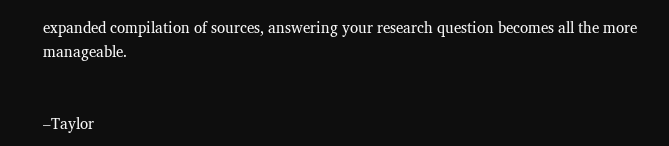expanded compilation of sources, answering your research question becomes all the more manageable.


–Taylor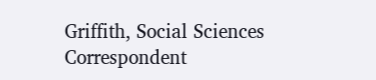Griffith, Social Sciences Correspondent